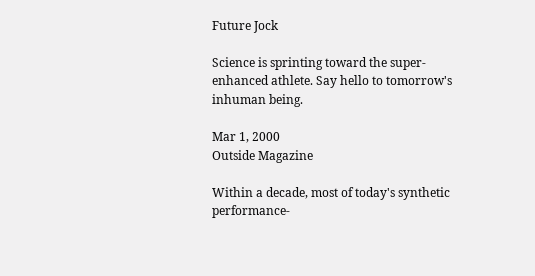Future Jock

Science is sprinting toward the super-enhanced athlete. Say hello to tomorrow's inhuman being.

Mar 1, 2000
Outside Magazine

Within a decade, most of today's synthetic performance-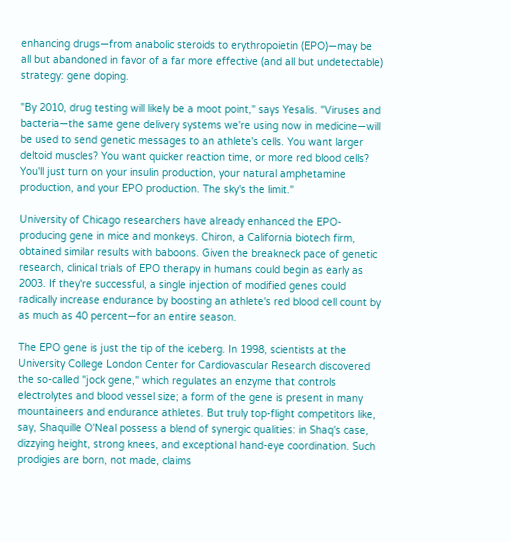enhancing drugs—from anabolic steroids to erythropoietin (EPO)—may be all but abandoned in favor of a far more effective (and all but undetectable) strategy: gene doping.

"By 2010, drug testing will likely be a moot point," says Yesalis. "Viruses and bacteria—the same gene delivery systems we're using now in medicine—will be used to send genetic messages to an athlete's cells. You want larger deltoid muscles? You want quicker reaction time, or more red blood cells? You'll just turn on your insulin production, your natural amphetamine production, and your EPO production. The sky's the limit."

University of Chicago researchers have already enhanced the EPO-producing gene in mice and monkeys. Chiron, a California biotech firm, obtained similar results with baboons. Given the breakneck pace of genetic research, clinical trials of EPO therapy in humans could begin as early as 2003. If they're successful, a single injection of modified genes could radically increase endurance by boosting an athlete's red blood cell count by as much as 40 percent—for an entire season.

The EPO gene is just the tip of the iceberg. In 1998, scientists at the University College London Center for Cardiovascular Research discovered the so-called "jock gene," which regulates an enzyme that controls electrolytes and blood vessel size; a form of the gene is present in many mountaineers and endurance athletes. But truly top-flight competitors like, say, Shaquille O'Neal possess a blend of synergic qualities: in Shaq's case, dizzying height, strong knees, and exceptional hand-eye coordination. Such prodigies are born, not made, claims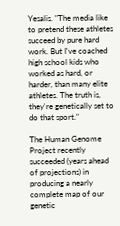Yesalis. "The media like to pretend these athletes succeed by pure hard work. But I've coached high school kids who worked as hard, or harder, than many elite athletes. The truth is, they're genetically set to do that sport."

The Human Genome Project recently succeeded (years ahead of projections) in producing a nearly complete map of our genetic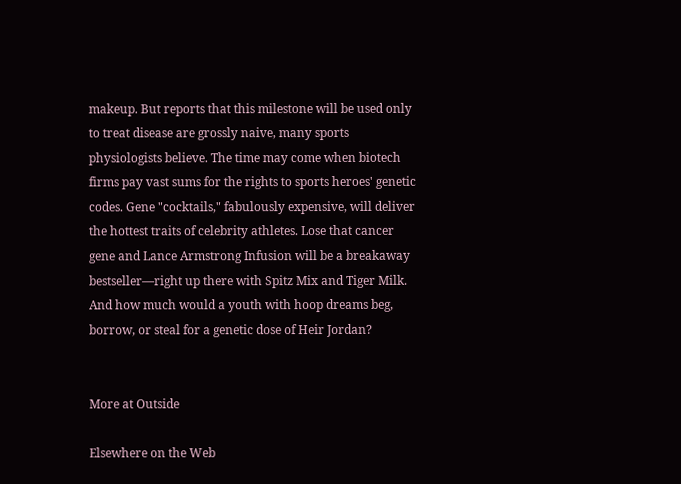makeup. But reports that this milestone will be used only to treat disease are grossly naive, many sports physiologists believe. The time may come when biotech firms pay vast sums for the rights to sports heroes' genetic codes. Gene "cocktails," fabulously expensive, will deliver the hottest traits of celebrity athletes. Lose that cancer gene and Lance Armstrong Infusion will be a breakaway bestseller—right up there with Spitz Mix and Tiger Milk. And how much would a youth with hoop dreams beg, borrow, or steal for a genetic dose of Heir Jordan?


More at Outside

Elsewhere on the Web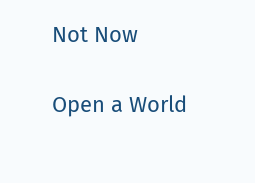Not Now

Open a World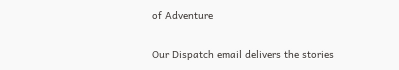of Adventure

Our Dispatch email delivers the stories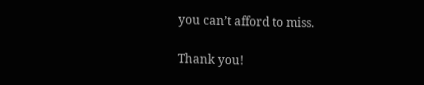you can’t afford to miss.

Thank you!